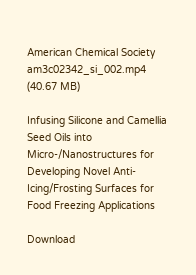American Chemical Society
am3c02342_si_002.mp4 (40.67 MB)

Infusing Silicone and Camellia Seed Oils into Micro-/Nanostructures for Developing Novel Anti-Icing/Frosting Surfaces for Food Freezing Applications

Download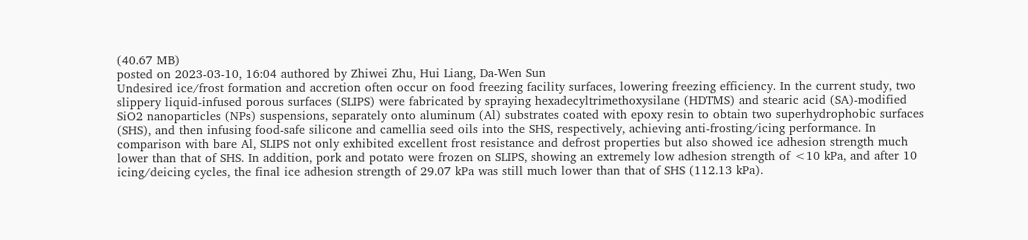(40.67 MB)
posted on 2023-03-10, 16:04 authored by Zhiwei Zhu, Hui Liang, Da-Wen Sun
Undesired ice/frost formation and accretion often occur on food freezing facility surfaces, lowering freezing efficiency. In the current study, two slippery liquid-infused porous surfaces (SLIPS) were fabricated by spraying hexadecyltrimethoxysilane (HDTMS) and stearic acid (SA)-modified SiO2 nanoparticles (NPs) suspensions, separately onto aluminum (Al) substrates coated with epoxy resin to obtain two superhydrophobic surfaces (SHS), and then infusing food-safe silicone and camellia seed oils into the SHS, respectively, achieving anti-frosting/icing performance. In comparison with bare Al, SLIPS not only exhibited excellent frost resistance and defrost properties but also showed ice adhesion strength much lower than that of SHS. In addition, pork and potato were frozen on SLIPS, showing an extremely low adhesion strength of <10 kPa, and after 10 icing/deicing cycles, the final ice adhesion strength of 29.07 kPa was still much lower than that of SHS (112.13 kPa).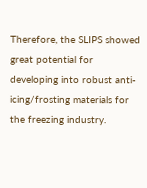Therefore, the SLIPS showed great potential for developing into robust anti-icing/frosting materials for the freezing industry.